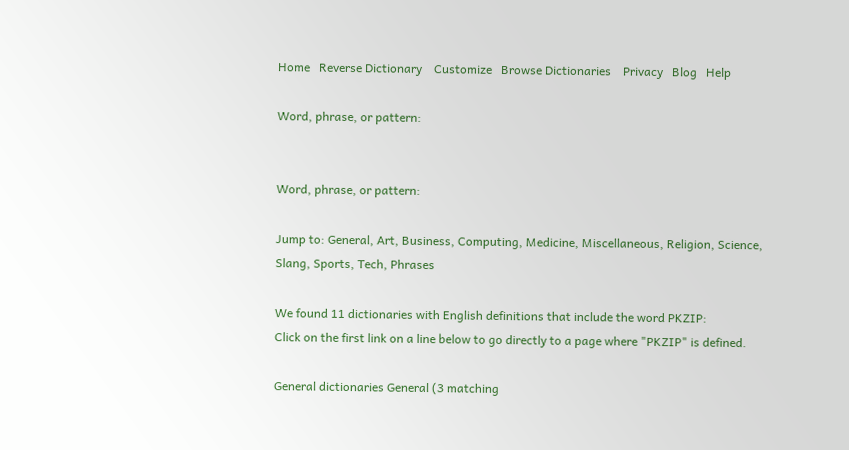Home   Reverse Dictionary    Customize   Browse Dictionaries    Privacy   Blog   Help

Word, phrase, or pattern:


Word, phrase, or pattern:

Jump to: General, Art, Business, Computing, Medicine, Miscellaneous, Religion, Science, Slang, Sports, Tech, Phrases

We found 11 dictionaries with English definitions that include the word PKZIP:
Click on the first link on a line below to go directly to a page where "PKZIP" is defined.

General dictionaries General (3 matching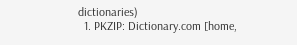dictionaries)
  1. PKZIP: Dictionary.com [home,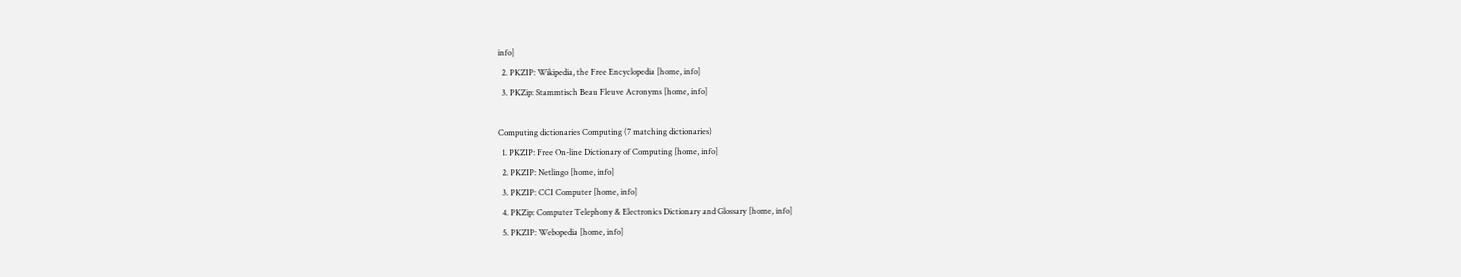info]
  2. PKZIP: Wikipedia, the Free Encyclopedia [home, info]
  3. PKZip: Stammtisch Beau Fleuve Acronyms [home, info]

Computing dictionaries Computing (7 matching dictionaries)
  1. PKZIP: Free On-line Dictionary of Computing [home, info]
  2. PKZIP: Netlingo [home, info]
  3. PKZIP: CCI Computer [home, info]
  4. PKZip: Computer Telephony & Electronics Dictionary and Glossary [home, info]
  5. PKZIP: Webopedia [home, info]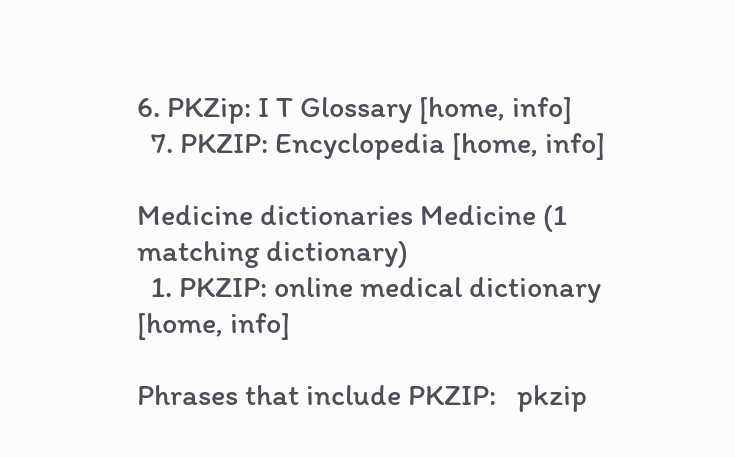6. PKZip: I T Glossary [home, info]
  7. PKZIP: Encyclopedia [home, info]

Medicine dictionaries Medicine (1 matching dictionary)
  1. PKZIP: online medical dictionary [home, info]

Phrases that include PKZIP:   pkzip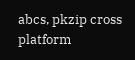abcs, pkzip cross platform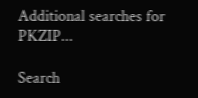Additional searches for PKZIP...

Search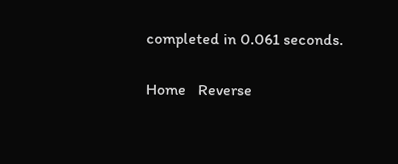completed in 0.061 seconds.

Home   Reverse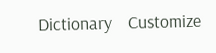Dictionary    Customize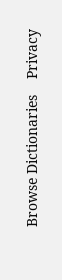Browse Dictionaries    Privacy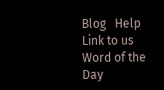Blog   Help   Link to us   Word of the Day